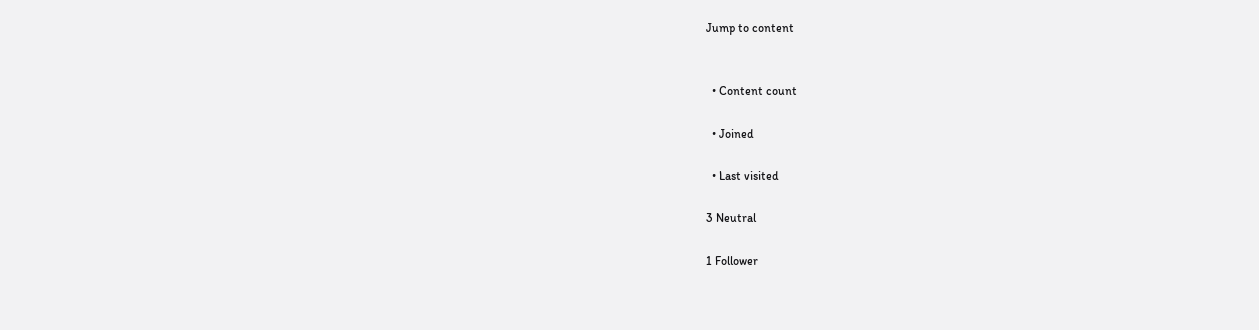Jump to content


  • Content count

  • Joined

  • Last visited

3 Neutral

1 Follower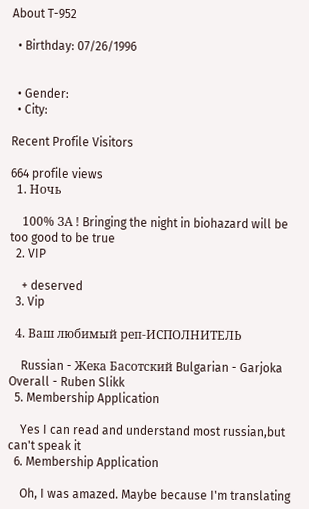About T-952

  • Birthday: 07/26/1996


  • Gender:
  • City:

Recent Profile Visitors

664 profile views
  1. Ночь

    100% ЗА ! Bringing the night in biohazard will be too good to be true
  2. VIP

    + deserved
  3. Vip

  4. Ваш любимый реп-ИСПОЛНИТЕЛЬ

    Russian - Жека Басотский Bulgarian - Garjoka Overall - Ruben Slikk
  5. Membership Application

    Yes I can read and understand most russian,but can't speak it
  6. Membership Application

    Oh, I was amazed. Maybe because I'm translating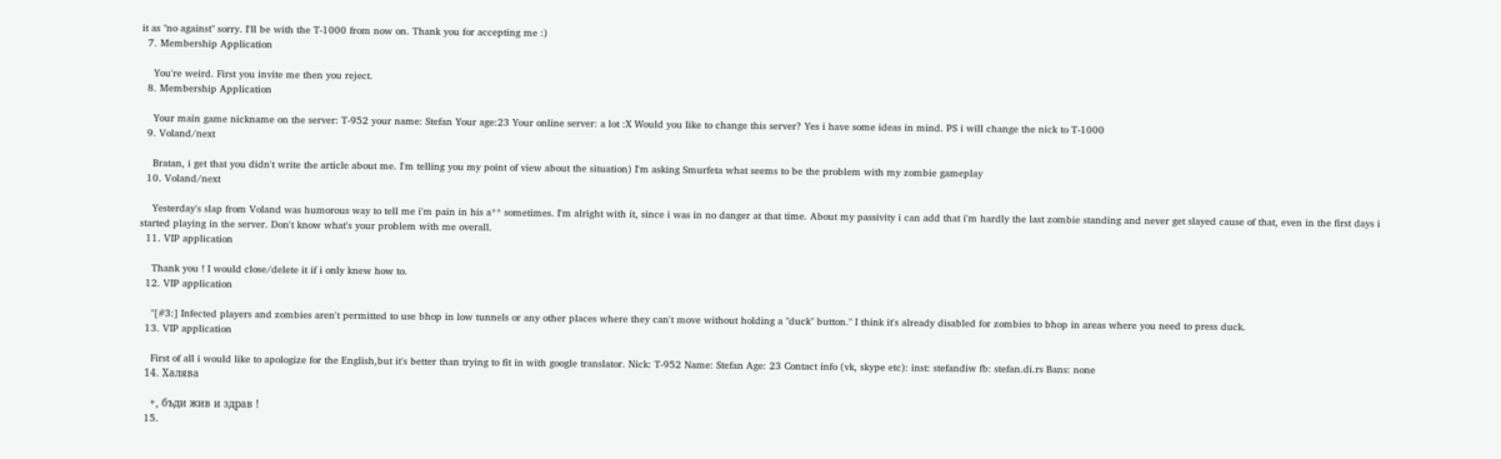it as "no against" sorry. I'll be with the T-1000 from now on. Thank you for accepting me :)
  7. Membership Application

    You're weird. First you invite me then you reject.
  8. Membership Application

    Your main game nickname on the server: T-952 your name: Stefan Your age:23 Your online server: a lot :X Would you like to change this server? Yes i have some ideas in mind. PS i will change the nick to T-1000
  9. Voland/next

    Bratan, i get that you didn't write the article about me. I'm telling you my point of view about the situation) I'm asking Smurfeta what seems to be the problem with my zombie gameplay
  10. Voland/next

    Yesterday's slap from Voland was humorous way to tell me i'm pain in his a** sometimes. I'm alright with it, since i was in no danger at that time. About my passivity i can add that i'm hardly the last zombie standing and never get slayed cause of that, even in the first days i started playing in the server. Don't know what's your problem with me overall.
  11. VIP application

    Thank you ! I would close/delete it if i only knew how to.
  12. VIP application

    "[#3:] Infected players and zombies aren't permitted to use bhop in low tunnels or any other places where they can't move without holding a "duck" button." I think it's already disabled for zombies to bhop in areas where you need to press duck.
  13. VIP application

    First of all i would like to apologize for the English,but it's better than trying to fit in with google translator. Nick: T-952 Name: Stefan Age: 23 Contact info (vk, skype etc): inst: stefandiw fb: stefan.di.rs Bans: none
  14. Халява

    +, бъди жив и здрав !
  15.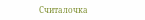Считалочка